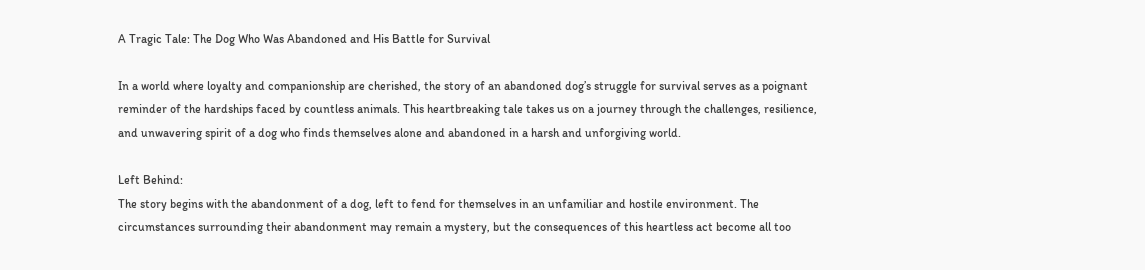A Tragic Tale: The Dog Who Was Abandoned and His Battle for Survival

In a world where loyalty and companionship are cherished, the story of an abandoned dog’s struggle for survival serves as a poignant reminder of the hardships faced by countless animals. This heartbreaking tale takes us on a journey through the challenges, resilience, and unwavering spirit of a dog who finds themselves alone and abandoned in a harsh and unforgiving world.

Left Behind:
The story begins with the abandonment of a dog, left to fend for themselves in an unfamiliar and hostile environment. The circumstances surrounding their abandonment may remain a mystery, but the consequences of this heartless act become all too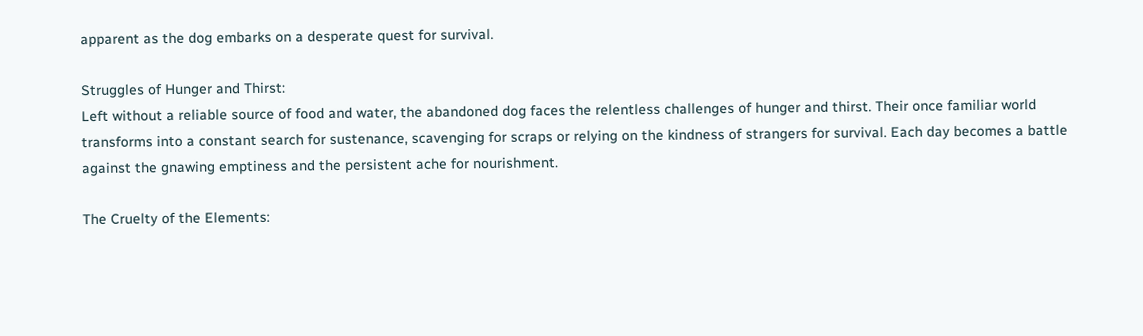apparent as the dog embarks on a desperate quest for survival.

Struggles of Hunger and Thirst:
Left without a reliable source of food and water, the abandoned dog faces the relentless challenges of hunger and thirst. Their once familiar world transforms into a constant search for sustenance, scavenging for scraps or relying on the kindness of strangers for survival. Each day becomes a battle against the gnawing emptiness and the persistent ache for nourishment.

The Cruelty of the Elements: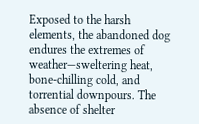Exposed to the harsh elements, the abandoned dog endures the extremes of weather—sweltering heat, bone-chilling cold, and torrential downpours. The absence of shelter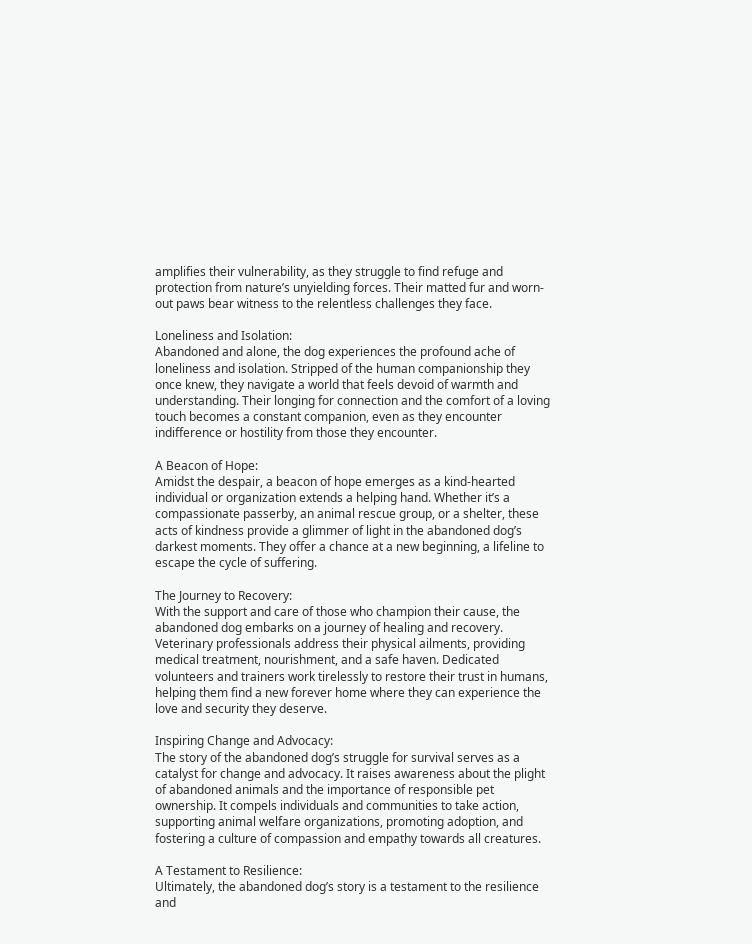amplifies their vulnerability, as they struggle to find refuge and protection from nature’s unyielding forces. Their matted fur and worn-out paws bear witness to the relentless challenges they face.

Loneliness and Isolation:
Abandoned and alone, the dog experiences the profound ache of loneliness and isolation. Stripped of the human companionship they once knew, they navigate a world that feels devoid of warmth and understanding. Their longing for connection and the comfort of a loving touch becomes a constant companion, even as they encounter indifference or hostility from those they encounter.

A Beacon of Hope:
Amidst the despair, a beacon of hope emerges as a kind-hearted individual or organization extends a helping hand. Whether it’s a compassionate passerby, an animal rescue group, or a shelter, these acts of kindness provide a glimmer of light in the abandoned dog’s darkest moments. They offer a chance at a new beginning, a lifeline to escape the cycle of suffering.

The Journey to Recovery:
With the support and care of those who champion their cause, the abandoned dog embarks on a journey of healing and recovery. Veterinary professionals address their physical ailments, providing medical treatment, nourishment, and a safe haven. Dedicated volunteers and trainers work tirelessly to restore their trust in humans, helping them find a new forever home where they can experience the love and security they deserve.

Inspiring Change and Advocacy:
The story of the abandoned dog’s struggle for survival serves as a catalyst for change and advocacy. It raises awareness about the plight of abandoned animals and the importance of responsible pet ownership. It compels individuals and communities to take action, supporting animal welfare organizations, promoting adoption, and fostering a culture of compassion and empathy towards all creatures.

A Testament to Resilience:
Ultimately, the abandoned dog’s story is a testament to the resilience and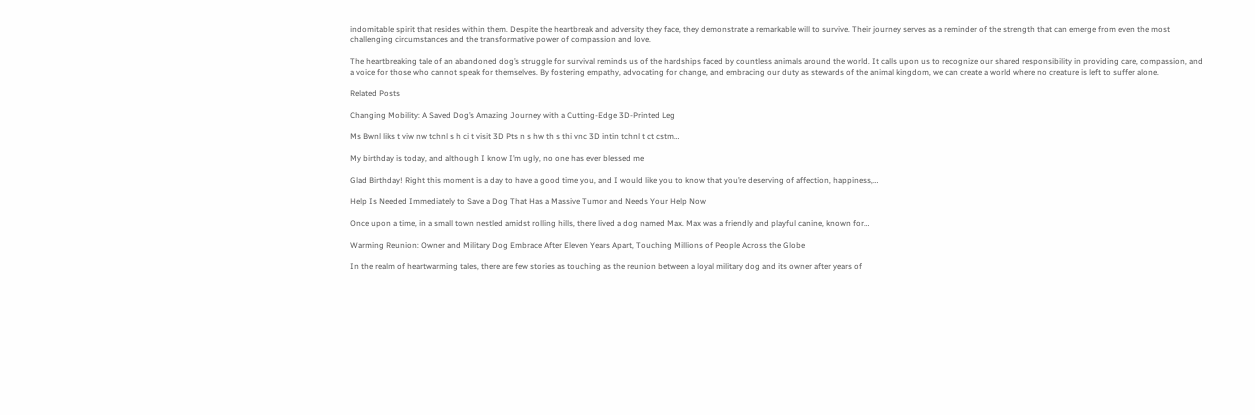indomitable spirit that resides within them. Despite the heartbreak and adversity they face, they demonstrate a remarkable will to survive. Their journey serves as a reminder of the strength that can emerge from even the most challenging circumstances and the transformative power of compassion and love.

The heartbreaking tale of an abandoned dog’s struggle for survival reminds us of the hardships faced by countless animals around the world. It calls upon us to recognize our shared responsibility in providing care, compassion, and a voice for those who cannot speak for themselves. By fostering empathy, advocating for change, and embracing our duty as stewards of the animal kingdom, we can create a world where no creature is left to suffer alone.

Related Posts

Changing Mobility: A Saved Dog’s Amazing Journey with a Cutting-Edge 3D-Printed Leg

Ms Bwnl liks t viw nw tchnl s h ci t visit 3D Pts n s hw th s thi vnc 3D intin tchnl t ct cstm…

My birthday is today, and although I know I’m ugly, no one has ever blessed me

Glad Birthday! Right this moment is a day to have a good time you, and I would like you to know that you’re deserving of affection, happiness,…

Help Is Needed Immediately to Save a Dog That Has a Massive Tumor and Needs Your Help Now

Once upon a time, in a small town nestled amidst rolling hills, there lived a dog named Max. Max was a friendly and playful canine, known for…

Warming Reunion: Owner and Military Dog Embrace After Eleven Years Apart, Touching Millions of People Across the Globe

In the realm of heartwarming tales, there are few stories as touching as the reunion between a loyal military dog and its owner after years of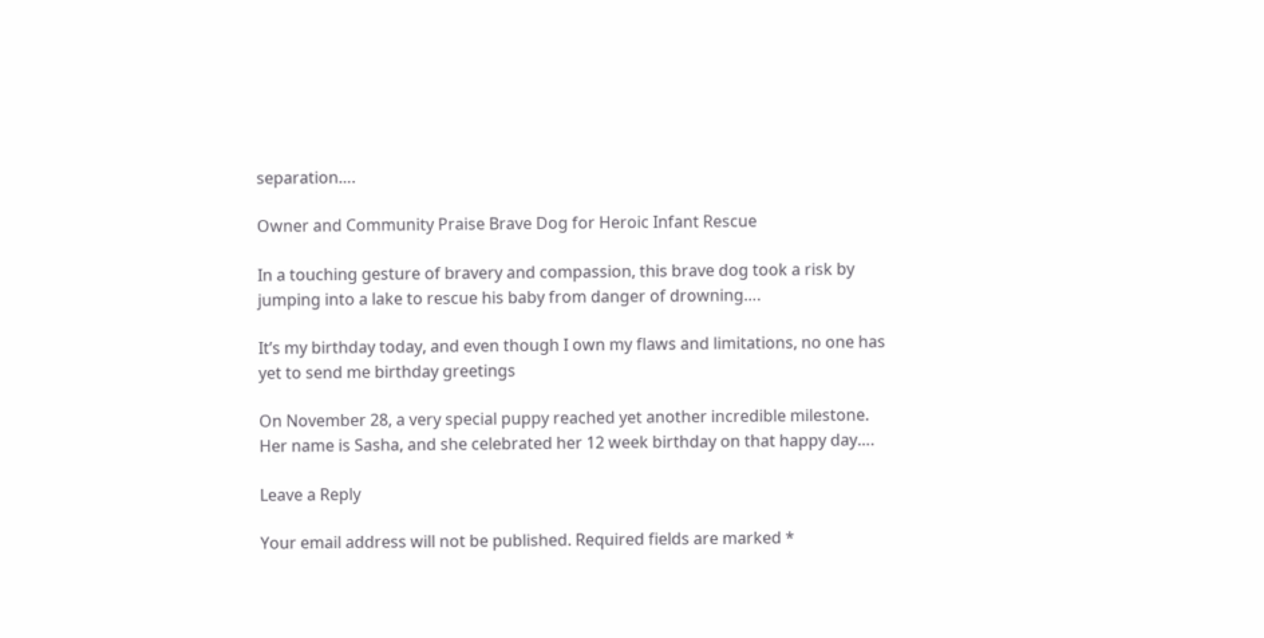separation….

Owner and Community Praise Brave Dog for Heroic Infant Rescue

In a touching gesture of bravery and compassion, this brave dog took a risk by jumping into a lake to rescue his baby from danger of drowning….

It’s my birthday today, and even though I own my flaws and limitations, no one has yet to send me birthday greetings

On November 28, a very special puppy reached yet another incredible milestone. Her name is Sasha, and she celebrated her 12 week birthday on that happy day….

Leave a Reply

Your email address will not be published. Required fields are marked *